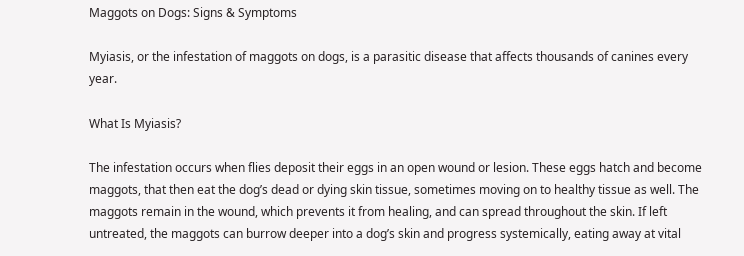Maggots on Dogs: Signs & Symptoms

Myiasis, or the infestation of maggots on dogs, is a parasitic disease that affects thousands of canines every year.

What Is Myiasis?

The infestation occurs when flies deposit their eggs in an open wound or lesion. These eggs hatch and become maggots, that then eat the dog’s dead or dying skin tissue, sometimes moving on to healthy tissue as well. The maggots remain in the wound, which prevents it from healing, and can spread throughout the skin. If left untreated, the maggots can burrow deeper into a dog’s skin and progress systemically, eating away at vital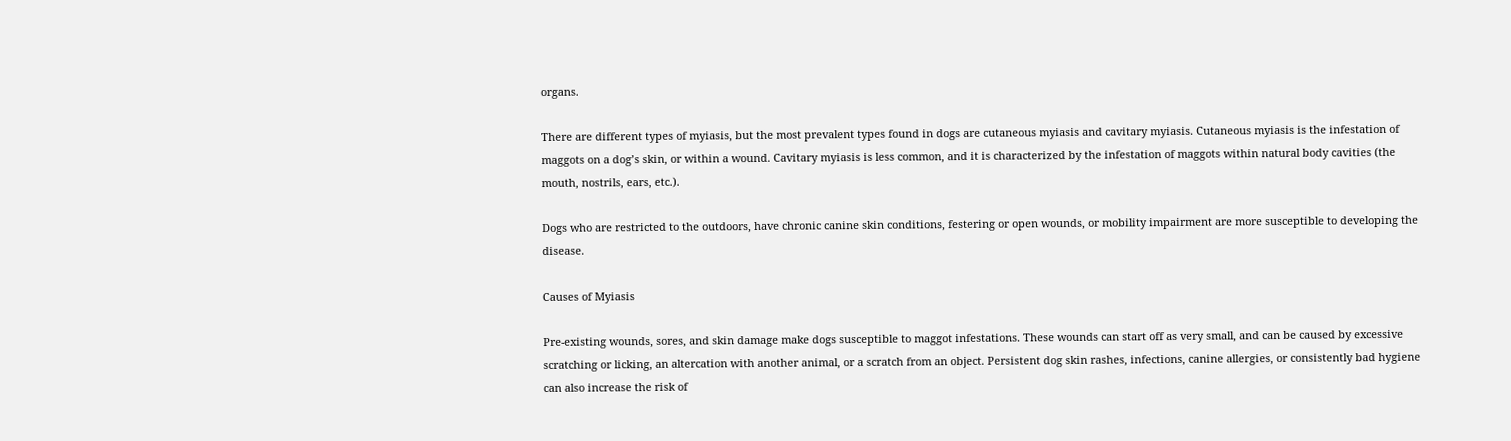organs.

There are different types of myiasis, but the most prevalent types found in dogs are cutaneous myiasis and cavitary myiasis. Cutaneous myiasis is the infestation of maggots on a dog’s skin, or within a wound. Cavitary myiasis is less common, and it is characterized by the infestation of maggots within natural body cavities (the mouth, nostrils, ears, etc.).

Dogs who are restricted to the outdoors, have chronic canine skin conditions, festering or open wounds, or mobility impairment are more susceptible to developing the disease.

Causes of Myiasis

Pre-existing wounds, sores, and skin damage make dogs susceptible to maggot infestations. These wounds can start off as very small, and can be caused by excessive scratching or licking, an altercation with another animal, or a scratch from an object. Persistent dog skin rashes, infections, canine allergies, or consistently bad hygiene can also increase the risk of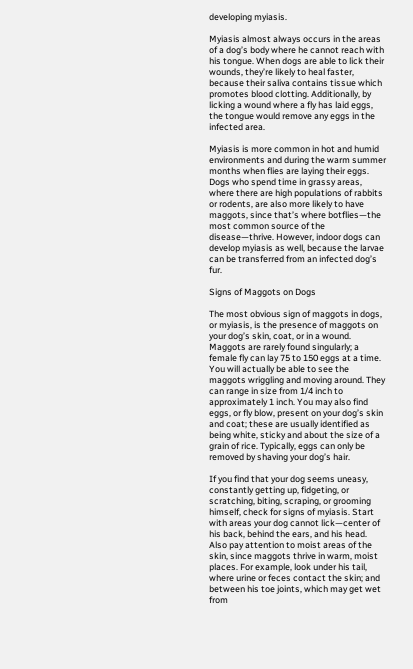developing myiasis.

Myiasis almost always occurs in the areas of a dog’s body where he cannot reach with his tongue. When dogs are able to lick their wounds, they’re likely to heal faster, because their saliva contains tissue which promotes blood clotting. Additionally, by licking a wound where a fly has laid eggs, the tongue would remove any eggs in the infected area.

Myiasis is more common in hot and humid environments and during the warm summer months when flies are laying their eggs. Dogs who spend time in grassy areas, where there are high populations of rabbits or rodents, are also more likely to have maggots, since that’s where botflies—the most common source of the disease—thrive. However, indoor dogs can develop myiasis as well, because the larvae can be transferred from an infected dog’s fur.

Signs of Maggots on Dogs

The most obvious sign of maggots in dogs, or myiasis, is the presence of maggots on your dog’s skin, coat, or in a wound. Maggots are rarely found singularly; a female fly can lay 75 to 150 eggs at a time. You will actually be able to see the maggots wriggling and moving around. They can range in size from 1/4 inch to approximately 1 inch. You may also find eggs, or fly blow, present on your dog’s skin and coat; these are usually identified as being white, sticky and about the size of a grain of rice. Typically, eggs can only be removed by shaving your dog’s hair.

If you find that your dog seems uneasy, constantly getting up, fidgeting, or scratching, biting, scraping, or grooming himself, check for signs of myiasis. Start with areas your dog cannot lick—center of his back, behind the ears, and his head. Also pay attention to moist areas of the skin, since maggots thrive in warm, moist places. For example, look under his tail, where urine or feces contact the skin; and between his toe joints, which may get wet from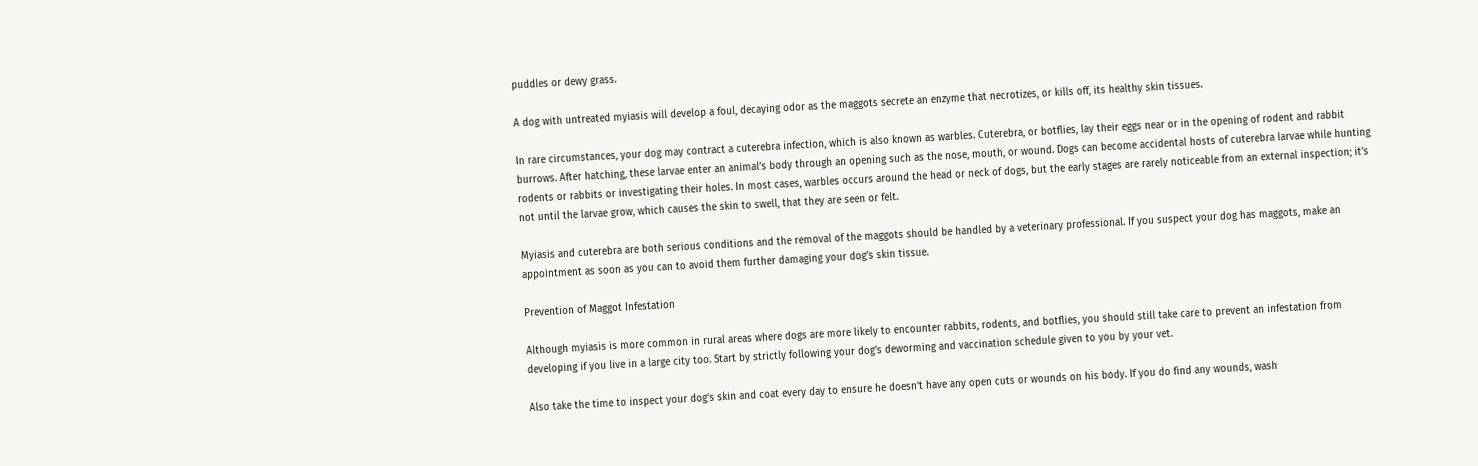puddles or dewy grass.

A dog with untreated myiasis will develop a foul, decaying odor as the maggots secrete an enzyme that necrotizes, or kills off, its healthy skin tissues.

In rare circumstances, your dog may contract a cuterebra infection, which is also known as warbles. Cuterebra, or botflies, lay their eggs near or in the opening of rodent and rabbit burrows. After hatching, these larvae enter an animal’s body through an opening such as the nose, mouth, or wound. Dogs can become accidental hosts of cuterebra larvae while hunting rodents or rabbits or investigating their holes. In most cases, warbles occurs around the head or neck of dogs, but the early stages are rarely noticeable from an external inspection; it’s not until the larvae grow, which causes the skin to swell, that they are seen or felt.

Myiasis and cuterebra are both serious conditions and the removal of the maggots should be handled by a veterinary professional. If you suspect your dog has maggots, make an appointment as soon as you can to avoid them further damaging your dog’s skin tissue.

Prevention of Maggot Infestation

Although myiasis is more common in rural areas where dogs are more likely to encounter rabbits, rodents, and botflies, you should still take care to prevent an infestation from developing if you live in a large city too. Start by strictly following your dog’s deworming and vaccination schedule given to you by your vet.

Also take the time to inspect your dog’s skin and coat every day to ensure he doesn’t have any open cuts or wounds on his body. If you do find any wounds, wash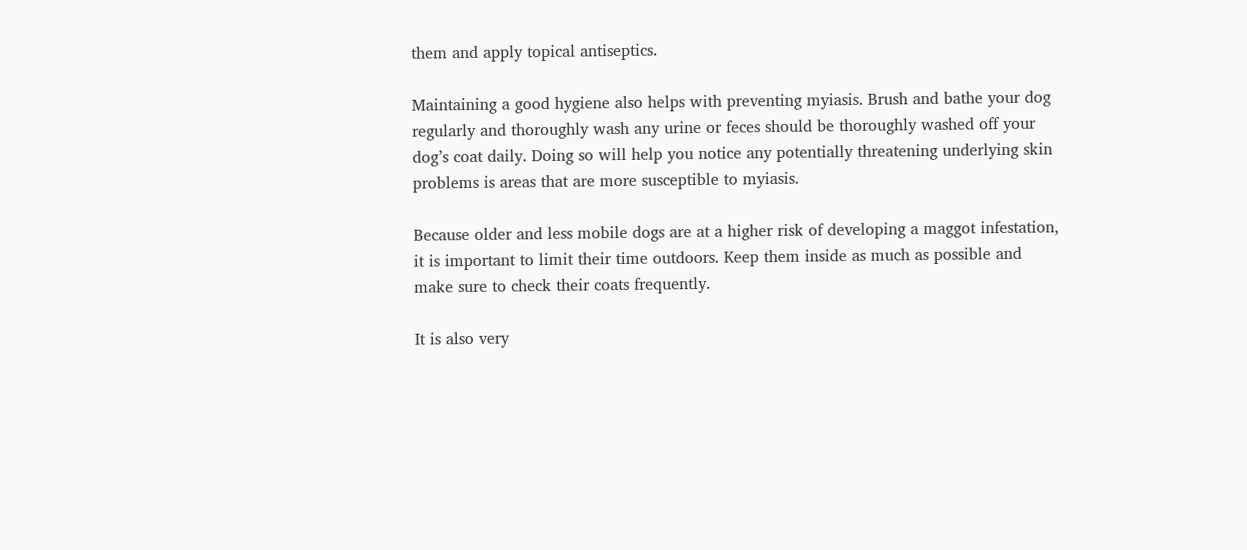them and apply topical antiseptics.

Maintaining a good hygiene also helps with preventing myiasis. Brush and bathe your dog regularly and thoroughly wash any urine or feces should be thoroughly washed off your dog’s coat daily. Doing so will help you notice any potentially threatening underlying skin problems is areas that are more susceptible to myiasis.

Because older and less mobile dogs are at a higher risk of developing a maggot infestation, it is important to limit their time outdoors. Keep them inside as much as possible and make sure to check their coats frequently.

It is also very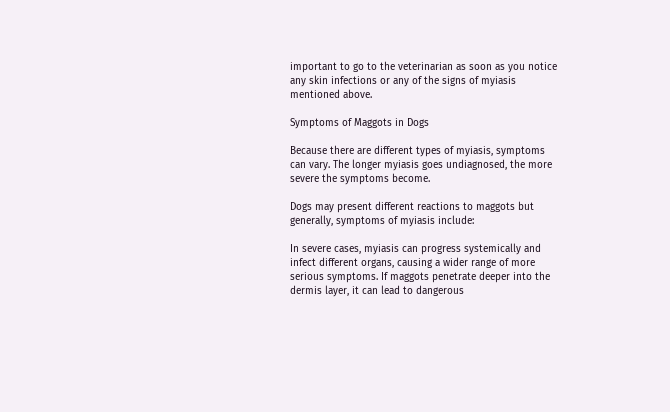important to go to the veterinarian as soon as you notice any skin infections or any of the signs of myiasis mentioned above.

Symptoms of Maggots in Dogs

Because there are different types of myiasis, symptoms can vary. The longer myiasis goes undiagnosed, the more severe the symptoms become.

Dogs may present different reactions to maggots but generally, symptoms of myiasis include:

In severe cases, myiasis can progress systemically and infect different organs, causing a wider range of more serious symptoms. If maggots penetrate deeper into the dermis layer, it can lead to dangerous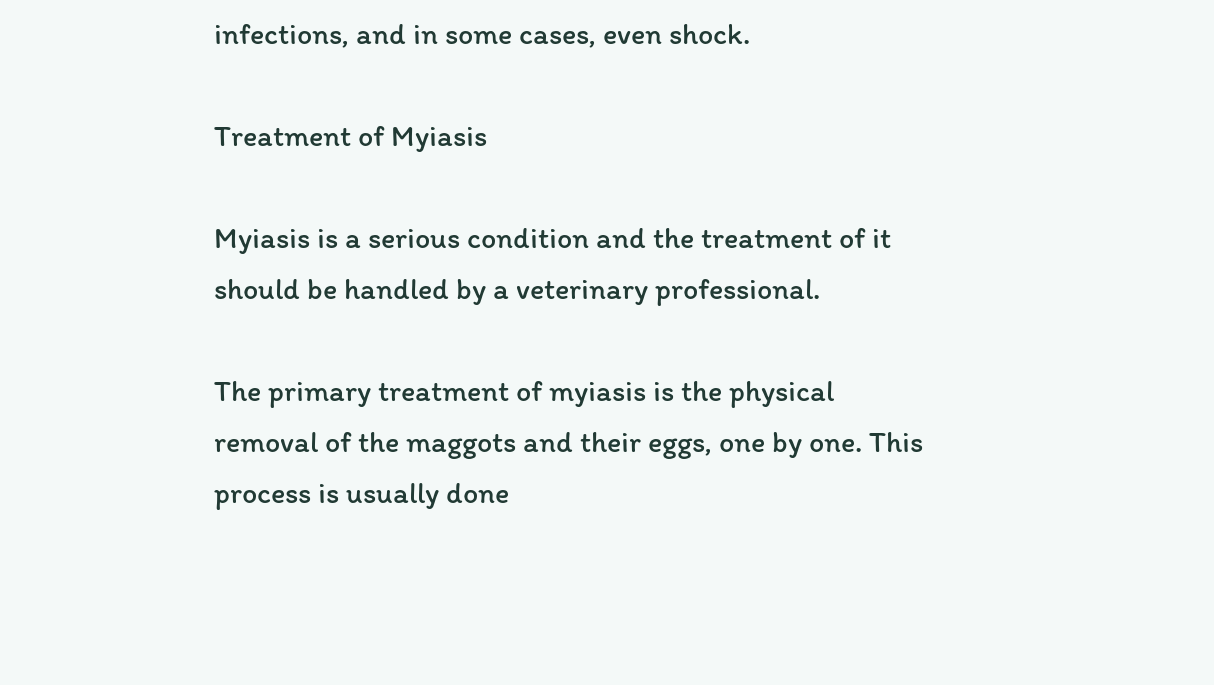infections, and in some cases, even shock.

Treatment of Myiasis

Myiasis is a serious condition and the treatment of it should be handled by a veterinary professional.

The primary treatment of myiasis is the physical removal of the maggots and their eggs, one by one. This process is usually done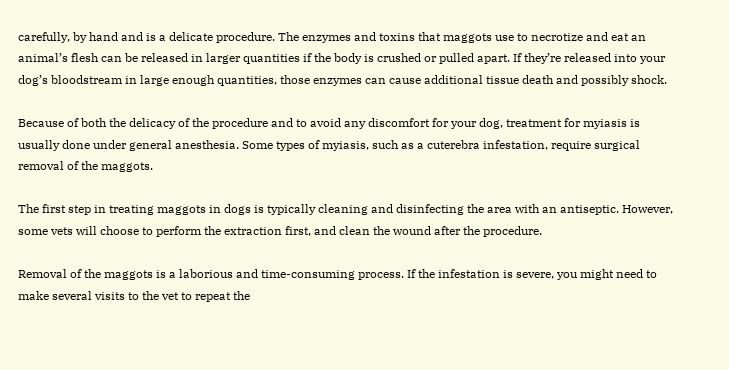carefully, by hand and is a delicate procedure. The enzymes and toxins that maggots use to necrotize and eat an animal’s flesh can be released in larger quantities if the body is crushed or pulled apart. If they’re released into your dog’s bloodstream in large enough quantities, those enzymes can cause additional tissue death and possibly shock.

Because of both the delicacy of the procedure and to avoid any discomfort for your dog, treatment for myiasis is usually done under general anesthesia. Some types of myiasis, such as a cuterebra infestation, require surgical removal of the maggots.

The first step in treating maggots in dogs is typically cleaning and disinfecting the area with an antiseptic. However, some vets will choose to perform the extraction first, and clean the wound after the procedure.

Removal of the maggots is a laborious and time-consuming process. If the infestation is severe, you might need to make several visits to the vet to repeat the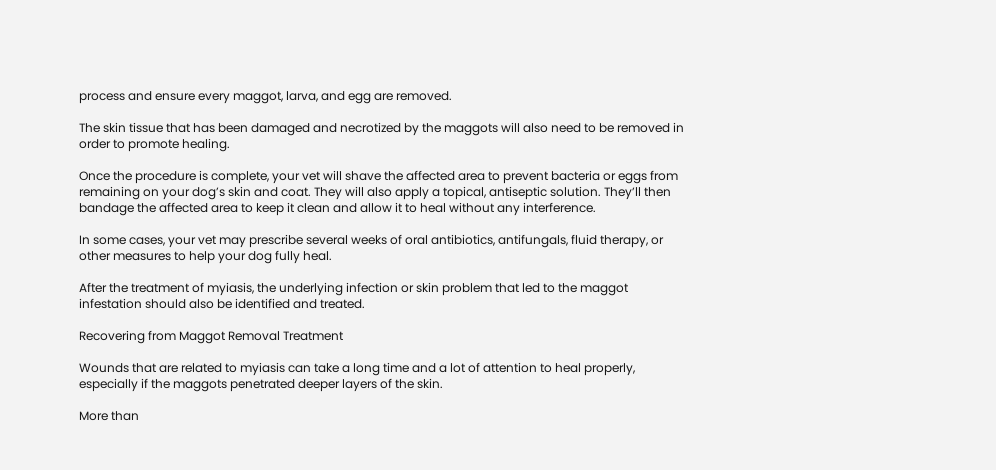process and ensure every maggot, larva, and egg are removed.

The skin tissue that has been damaged and necrotized by the maggots will also need to be removed in order to promote healing.

Once the procedure is complete, your vet will shave the affected area to prevent bacteria or eggs from remaining on your dog’s skin and coat. They will also apply a topical, antiseptic solution. They’ll then bandage the affected area to keep it clean and allow it to heal without any interference.

In some cases, your vet may prescribe several weeks of oral antibiotics, antifungals, fluid therapy, or other measures to help your dog fully heal.

After the treatment of myiasis, the underlying infection or skin problem that led to the maggot infestation should also be identified and treated.

Recovering from Maggot Removal Treatment

Wounds that are related to myiasis can take a long time and a lot of attention to heal properly, especially if the maggots penetrated deeper layers of the skin.

More than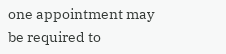one appointment may be required to